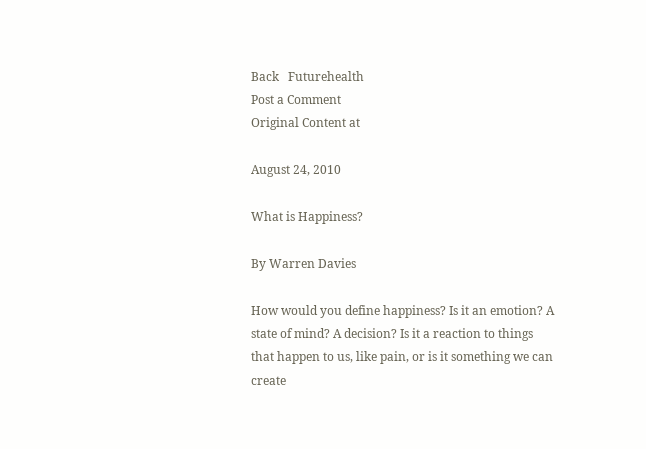Back   Futurehealth
Post a Comment
Original Content at

August 24, 2010

What is Happiness?

By Warren Davies

How would you define happiness? Is it an emotion? A state of mind? A decision? Is it a reaction to things that happen to us, like pain, or is it something we can create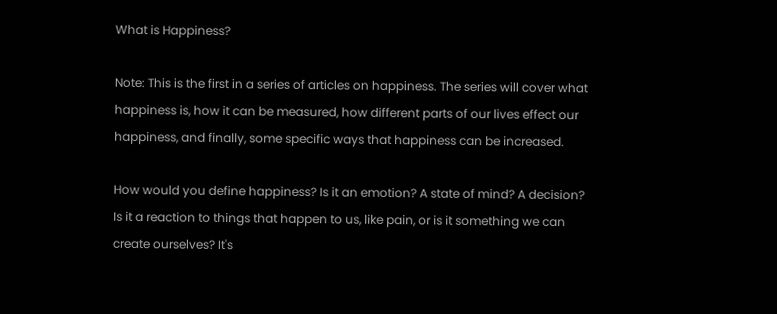What is Happiness?

Note: This is the first in a series of articles on happiness. The series will cover what happiness is, how it can be measured, how different parts of our lives effect our happiness, and finally, some specific ways that happiness can be increased.

How would you define happiness? Is it an emotion? A state of mind? A decision? Is it a reaction to things that happen to us, like pain, or is it something we can create ourselves? It's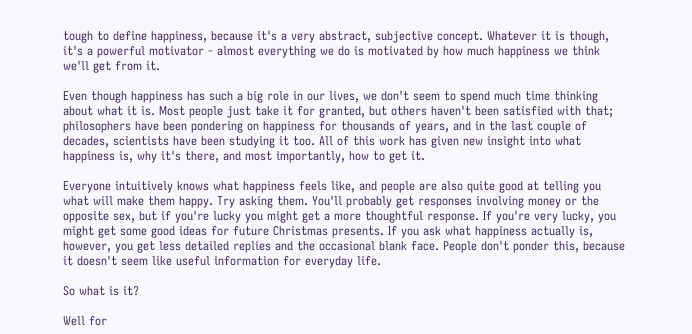tough to define happiness, because it's a very abstract, subjective concept. Whatever it is though, it's a powerful motivator - almost everything we do is motivated by how much happiness we think we'll get from it.

Even though happiness has such a big role in our lives, we don't seem to spend much time thinking about what it is. Most people just take it for granted, but others haven't been satisfied with that; philosophers have been pondering on happiness for thousands of years, and in the last couple of decades, scientists have been studying it too. All of this work has given new insight into what happiness is, why it's there, and most importantly, how to get it.

Everyone intuitively knows what happiness feels like, and people are also quite good at telling you what will make them happy. Try asking them. You'll probably get responses involving money or the opposite sex, but if you're lucky you might get a more thoughtful response. If you're very lucky, you might get some good ideas for future Christmas presents. If you ask what happiness actually is, however, you get less detailed replies and the occasional blank face. People don't ponder this, because it doesn't seem like useful information for everyday life.

So what is it?

Well for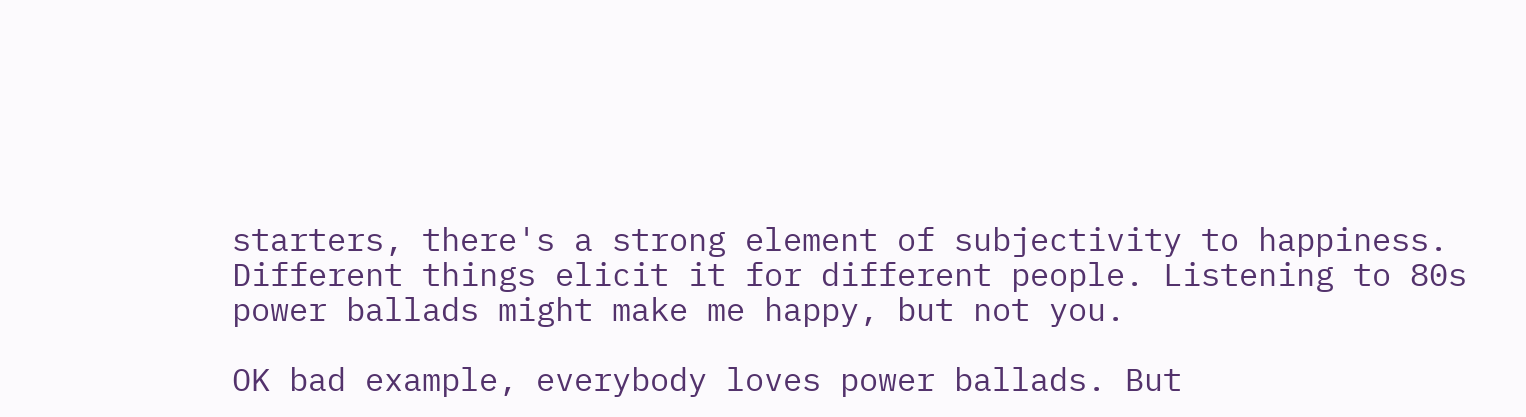starters, there's a strong element of subjectivity to happiness. Different things elicit it for different people. Listening to 80s power ballads might make me happy, but not you.

OK bad example, everybody loves power ballads. But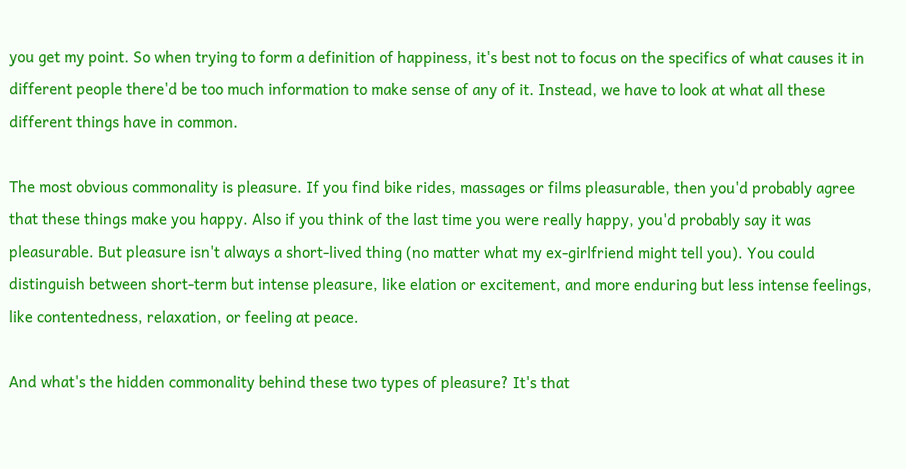you get my point. So when trying to form a definition of happiness, it's best not to focus on the specifics of what causes it in different people there'd be too much information to make sense of any of it. Instead, we have to look at what all these different things have in common.

The most obvious commonality is pleasure. If you find bike rides, massages or films pleasurable, then you'd probably agree that these things make you happy. Also if you think of the last time you were really happy, you'd probably say it was pleasurable. But pleasure isn't always a short-lived thing (no matter what my ex-girlfriend might tell you). You could distinguish between short-term but intense pleasure, like elation or excitement, and more enduring but less intense feelings, like contentedness, relaxation, or feeling at peace.

And what's the hidden commonality behind these two types of pleasure? It's that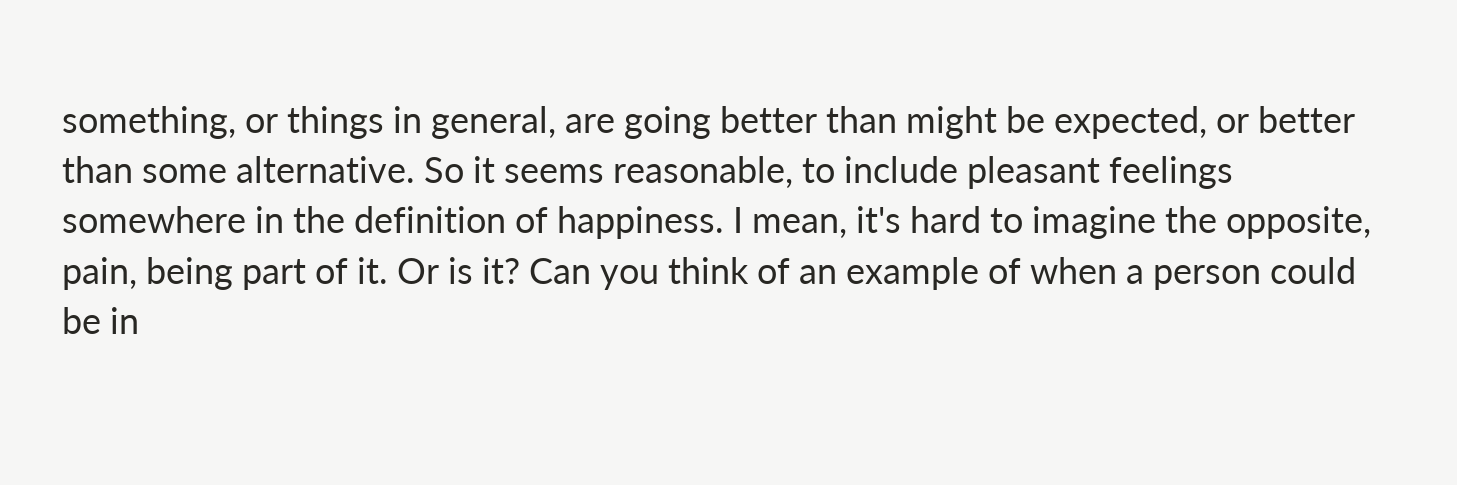something, or things in general, are going better than might be expected, or better than some alternative. So it seems reasonable, to include pleasant feelings somewhere in the definition of happiness. I mean, it's hard to imagine the opposite, pain, being part of it. Or is it? Can you think of an example of when a person could be in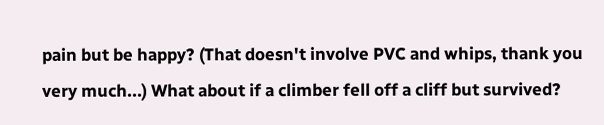pain but be happy? (That doesn't involve PVC and whips, thank you very much...) What about if a climber fell off a cliff but survived?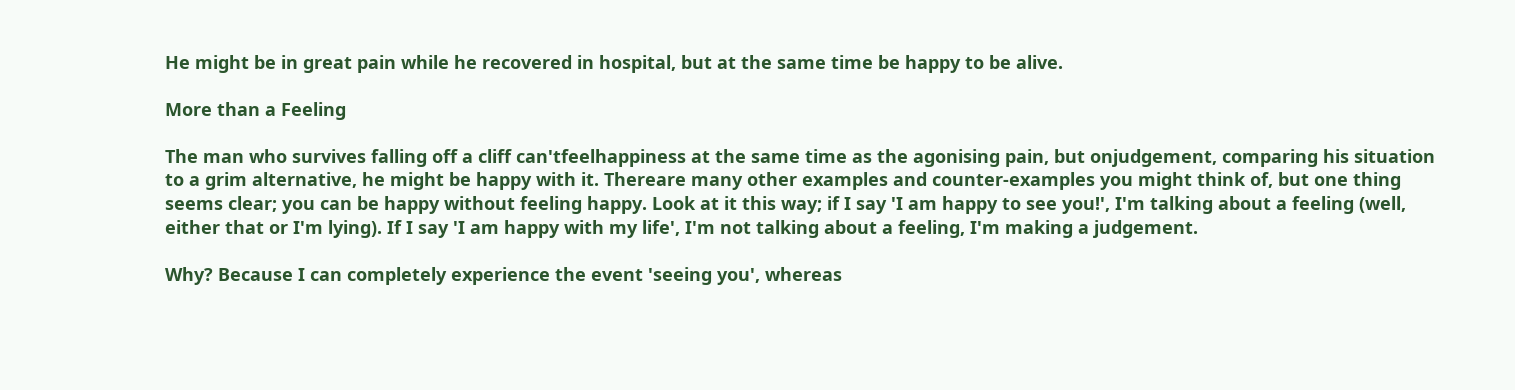He might be in great pain while he recovered in hospital, but at the same time be happy to be alive.

More than a Feeling

The man who survives falling off a cliff can'tfeelhappiness at the same time as the agonising pain, but onjudgement, comparing his situation to a grim alternative, he might be happy with it. Thereare many other examples and counter-examples you might think of, but one thing seems clear; you can be happy without feeling happy. Look at it this way; if I say 'I am happy to see you!', I'm talking about a feeling (well, either that or I'm lying). If I say 'I am happy with my life', I'm not talking about a feeling, I'm making a judgement.

Why? Because I can completely experience the event 'seeing you', whereas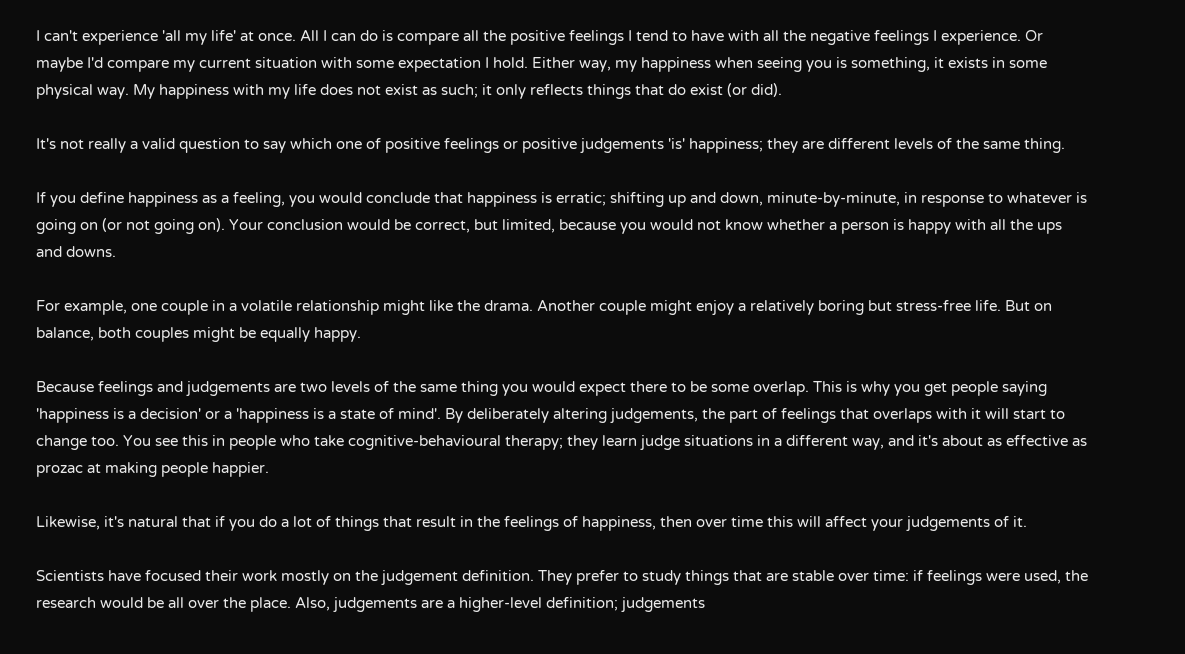I can't experience 'all my life' at once. All I can do is compare all the positive feelings I tend to have with all the negative feelings I experience. Or maybe I'd compare my current situation with some expectation I hold. Either way, my happiness when seeing you is something, it exists in some physical way. My happiness with my life does not exist as such; it only reflects things that do exist (or did).

It's not really a valid question to say which one of positive feelings or positive judgements 'is' happiness; they are different levels of the same thing.

If you define happiness as a feeling, you would conclude that happiness is erratic; shifting up and down, minute-by-minute, in response to whatever is going on (or not going on). Your conclusion would be correct, but limited, because you would not know whether a person is happy with all the ups and downs.

For example, one couple in a volatile relationship might like the drama. Another couple might enjoy a relatively boring but stress-free life. But on balance, both couples might be equally happy.

Because feelings and judgements are two levels of the same thing you would expect there to be some overlap. This is why you get people saying 'happiness is a decision' or a 'happiness is a state of mind'. By deliberately altering judgements, the part of feelings that overlaps with it will start to change too. You see this in people who take cognitive-behavioural therapy; they learn judge situations in a different way, and it's about as effective as prozac at making people happier.

Likewise, it's natural that if you do a lot of things that result in the feelings of happiness, then over time this will affect your judgements of it.

Scientists have focused their work mostly on the judgement definition. They prefer to study things that are stable over time: if feelings were used, the research would be all over the place. Also, judgements are a higher-level definition; judgements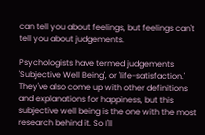can tell you about feelings, but feelings can't tell you about judgements.

Psychologists have termed judgements 'Subjective Well Being', or 'life-satisfaction.' They've also come up with other definitions and explanations for happiness, but this subjective well being is the one with the most research behind it. So I'll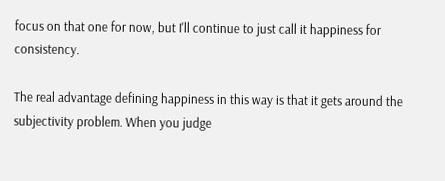focus on that one for now, but I'll continue to just call it happiness for consistency.

The real advantage defining happiness in this way is that it gets around the subjectivity problem. When you judge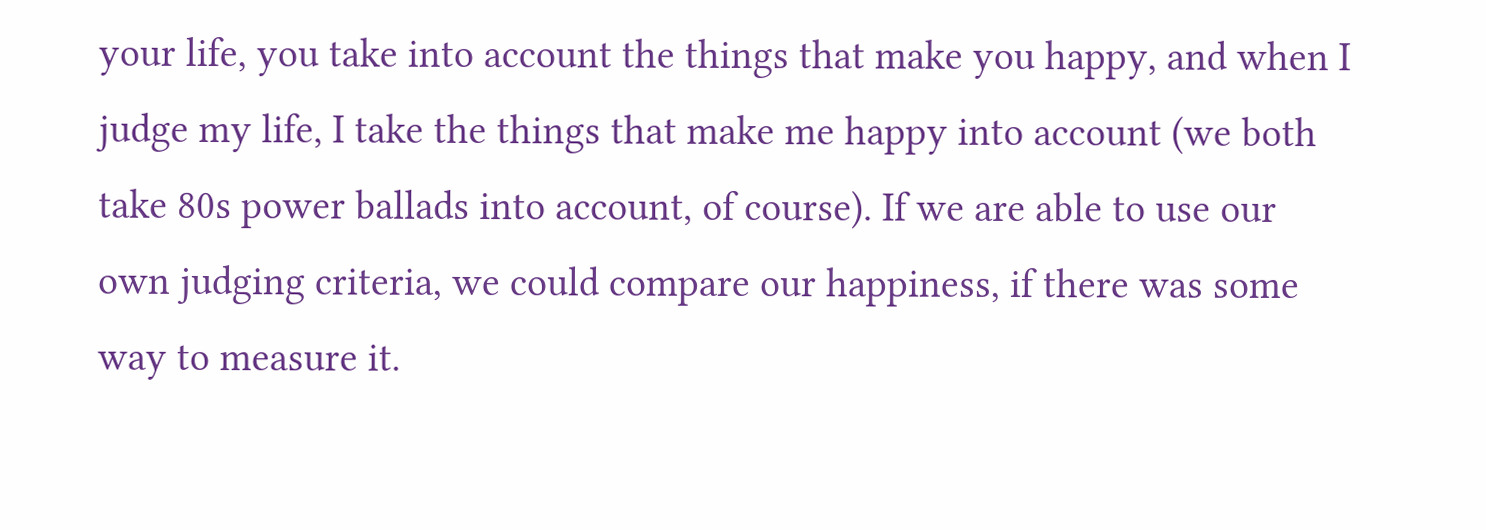your life, you take into account the things that make you happy, and when I judge my life, I take the things that make me happy into account (we both take 80s power ballads into account, of course). If we are able to use our own judging criteria, we could compare our happiness, if there was some way to measure it.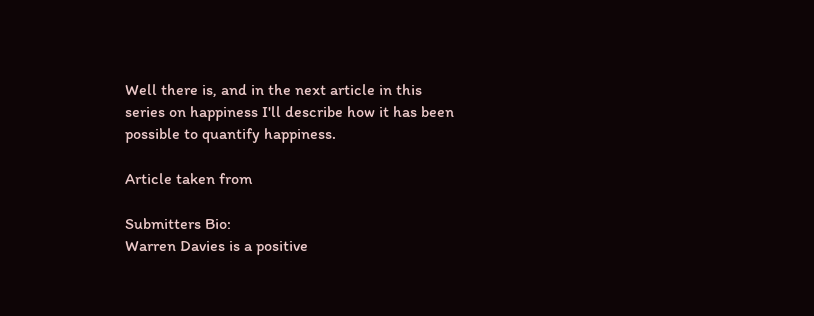Well there is, and in the next article in this series on happiness I'll describe how it has been possible to quantify happiness.

Article taken from

Submitters Bio:
Warren Davies is a positive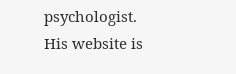psychologist.
His website is